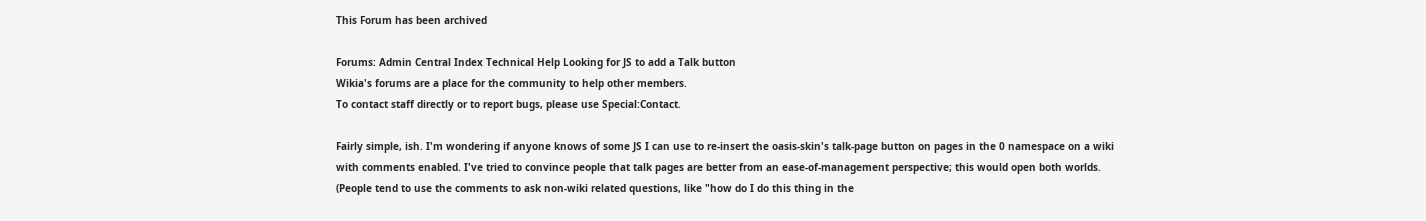This Forum has been archived

Forums: Admin Central Index Technical Help Looking for JS to add a Talk button
Wikia's forums are a place for the community to help other members.
To contact staff directly or to report bugs, please use Special:Contact.

Fairly simple, ish. I'm wondering if anyone knows of some JS I can use to re-insert the oasis-skin's talk-page button on pages in the 0 namespace on a wiki with comments enabled. I've tried to convince people that talk pages are better from an ease-of-management perspective; this would open both worlds. (People tend to use the comments to ask non-wiki related questions, like "how do I do this thing in the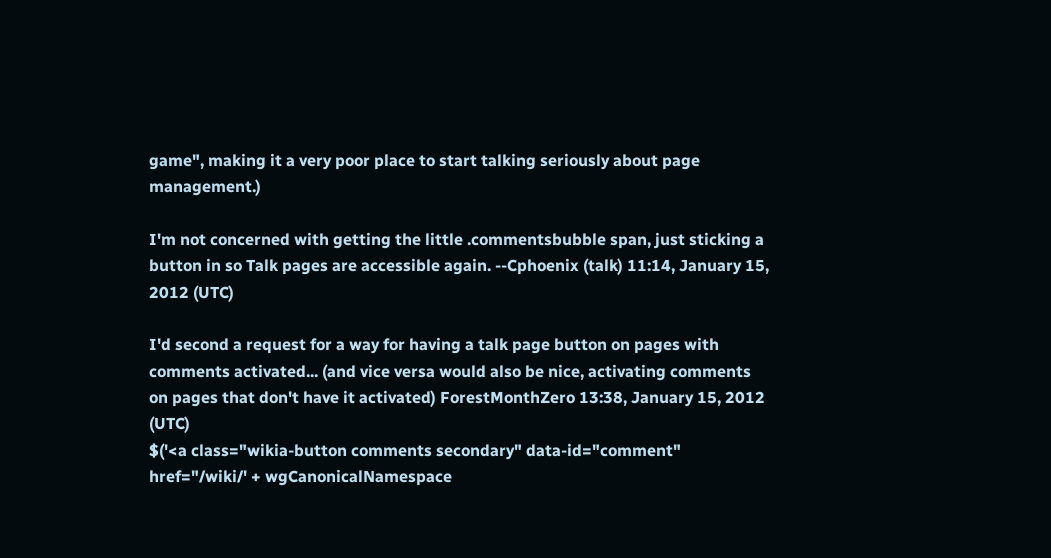game", making it a very poor place to start talking seriously about page management.)

I'm not concerned with getting the little .commentsbubble span, just sticking a button in so Talk pages are accessible again. --Cphoenix (talk) 11:14, January 15, 2012 (UTC)

I'd second a request for a way for having a talk page button on pages with comments activated... (and vice versa would also be nice, activating comments on pages that don't have it activated) ForestMonthZero 13:38, January 15, 2012 (UTC)
$('<a class="wikia-button comments secondary" data-id="comment" href="/wiki/' + wgCanonicalNamespace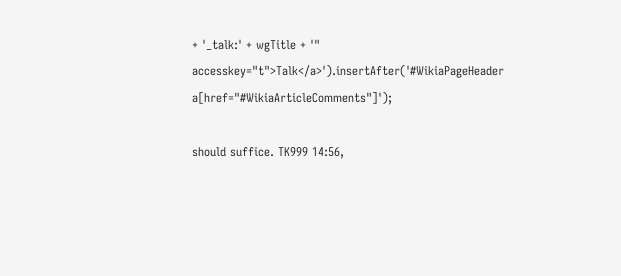+ '_talk:' + wgTitle + '" accesskey="t">Talk</a>').insertAfter('#WikiaPageHeader a[href="#WikiaArticleComments"]');

should suffice. TK999 14:56,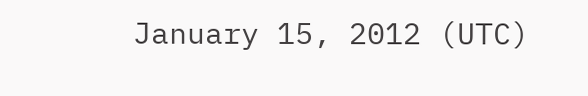January 15, 2012 (UTC)